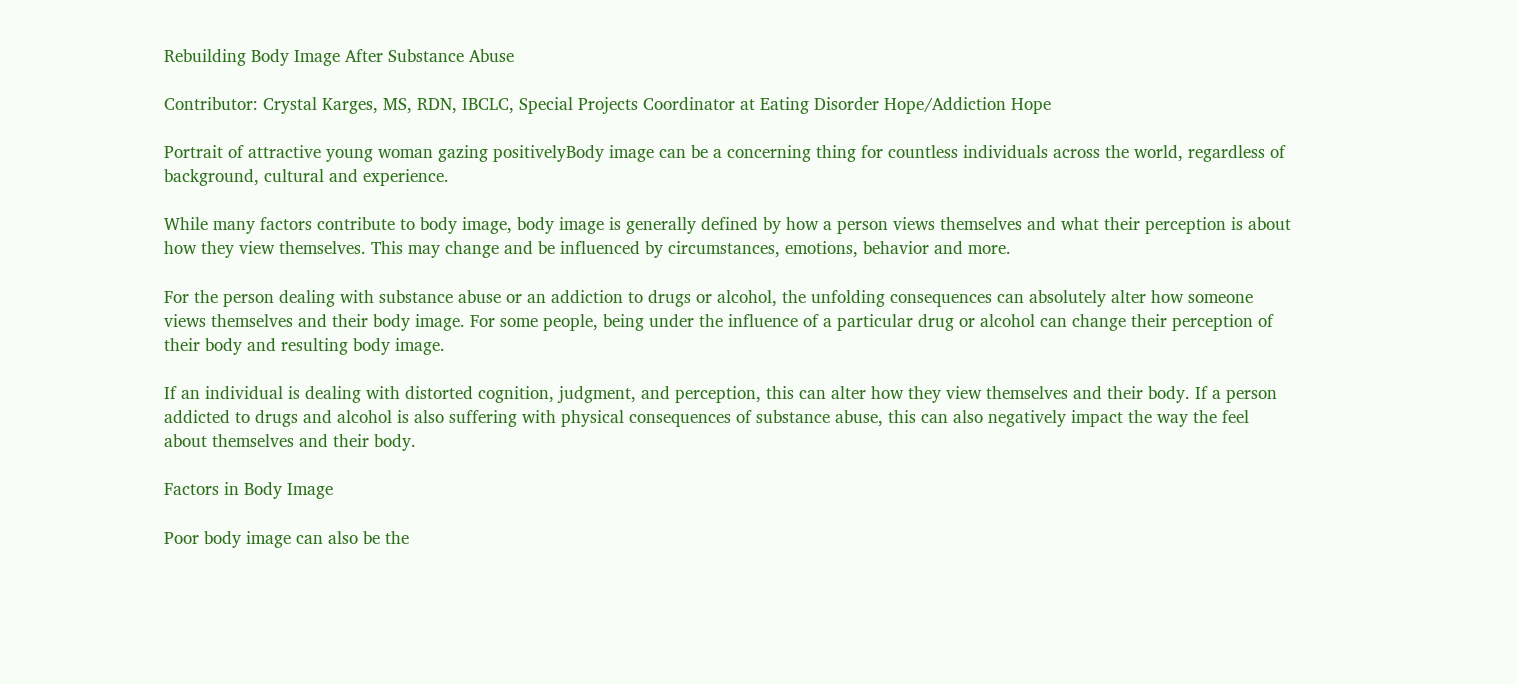Rebuilding Body Image After Substance Abuse

Contributor: Crystal Karges, MS, RDN, IBCLC, Special Projects Coordinator at Eating Disorder Hope/Addiction Hope

Portrait of attractive young woman gazing positivelyBody image can be a concerning thing for countless individuals across the world, regardless of background, cultural and experience.

While many factors contribute to body image, body image is generally defined by how a person views themselves and what their perception is about how they view themselves. This may change and be influenced by circumstances, emotions, behavior and more.

For the person dealing with substance abuse or an addiction to drugs or alcohol, the unfolding consequences can absolutely alter how someone views themselves and their body image. For some people, being under the influence of a particular drug or alcohol can change their perception of their body and resulting body image.

If an individual is dealing with distorted cognition, judgment, and perception, this can alter how they view themselves and their body. If a person addicted to drugs and alcohol is also suffering with physical consequences of substance abuse, this can also negatively impact the way the feel about themselves and their body.

Factors in Body Image

Poor body image can also be the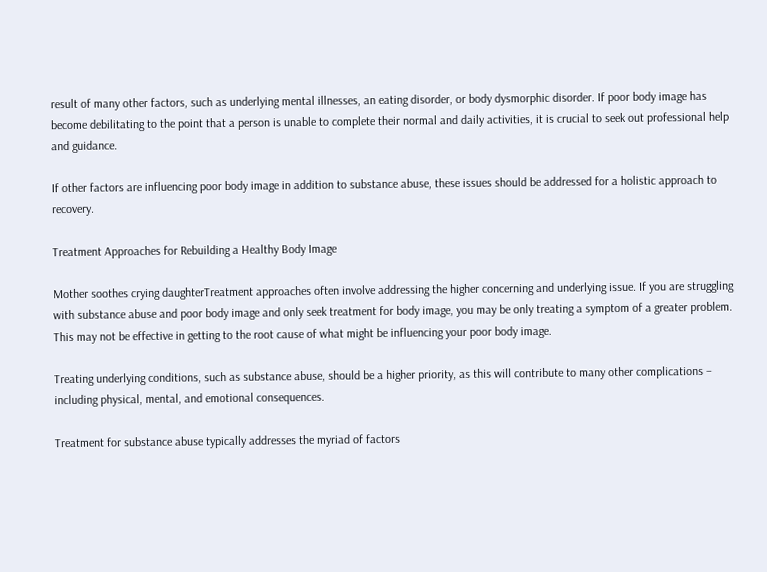result of many other factors, such as underlying mental illnesses, an eating disorder, or body dysmorphic disorder. If poor body image has become debilitating to the point that a person is unable to complete their normal and daily activities, it is crucial to seek out professional help and guidance.

If other factors are influencing poor body image in addition to substance abuse, these issues should be addressed for a holistic approach to recovery.

Treatment Approaches for Rebuilding a Healthy Body Image

Mother soothes crying daughterTreatment approaches often involve addressing the higher concerning and underlying issue. If you are struggling with substance abuse and poor body image and only seek treatment for body image, you may be only treating a symptom of a greater problem. This may not be effective in getting to the root cause of what might be influencing your poor body image.

Treating underlying conditions, such as substance abuse, should be a higher priority, as this will contribute to many other complications – including physical, mental, and emotional consequences.

Treatment for substance abuse typically addresses the myriad of factors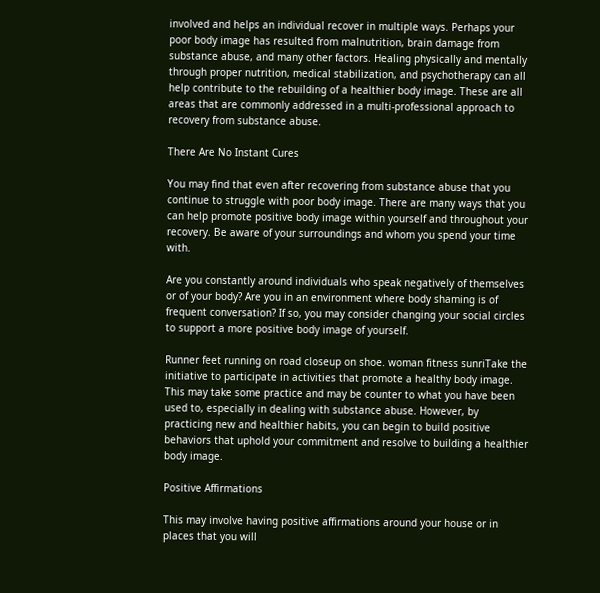involved and helps an individual recover in multiple ways. Perhaps your poor body image has resulted from malnutrition, brain damage from substance abuse, and many other factors. Healing physically and mentally through proper nutrition, medical stabilization, and psychotherapy can all help contribute to the rebuilding of a healthier body image. These are all areas that are commonly addressed in a multi-professional approach to recovery from substance abuse.

There Are No Instant Cures

You may find that even after recovering from substance abuse that you continue to struggle with poor body image. There are many ways that you can help promote positive body image within yourself and throughout your recovery. Be aware of your surroundings and whom you spend your time with.

Are you constantly around individuals who speak negatively of themselves or of your body? Are you in an environment where body shaming is of frequent conversation? If so, you may consider changing your social circles to support a more positive body image of yourself.

Runner feet running on road closeup on shoe. woman fitness sunriTake the initiative to participate in activities that promote a healthy body image. This may take some practice and may be counter to what you have been used to, especially in dealing with substance abuse. However, by practicing new and healthier habits, you can begin to build positive behaviors that uphold your commitment and resolve to building a healthier body image.

Positive Affirmations

This may involve having positive affirmations around your house or in places that you will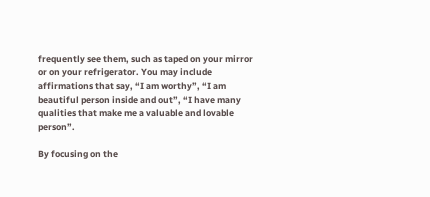frequently see them, such as taped on your mirror or on your refrigerator. You may include affirmations that say, “I am worthy”, “I am beautiful person inside and out”, “I have many qualities that make me a valuable and lovable person”.

By focusing on the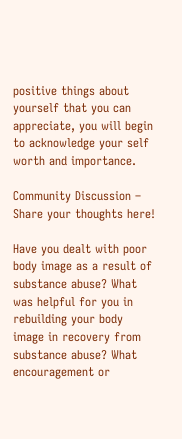positive things about yourself that you can appreciate, you will begin to acknowledge your self worth and importance.

Community Discussion – Share your thoughts here!

Have you dealt with poor body image as a result of substance abuse? What was helpful for you in rebuilding your body image in recovery from substance abuse? What encouragement or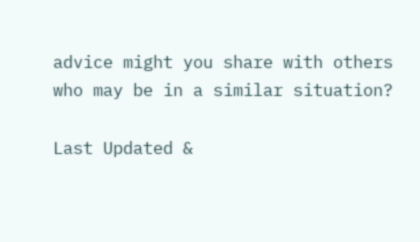advice might you share with others who may be in a similar situation?

Last Updated &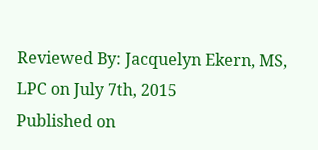Reviewed By: Jacquelyn Ekern, MS, LPC on July 7th, 2015
Published on